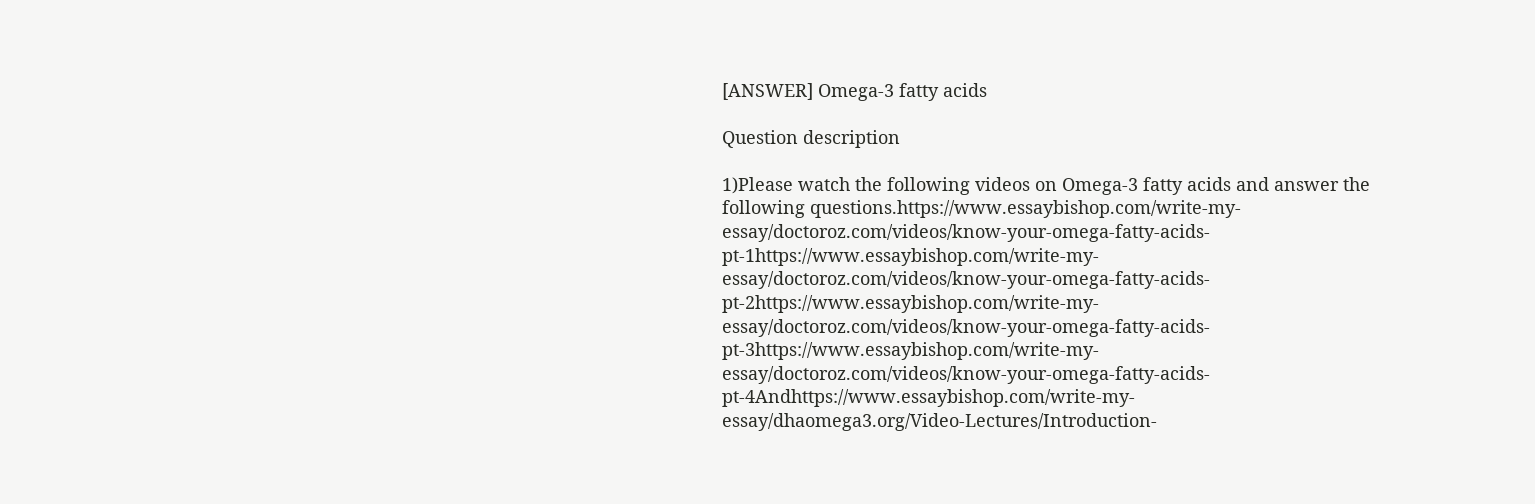[ANSWER] Omega-3 fatty acids

Question description

1)Please watch the following videos on Omega-3 fatty acids and answer the following questions.https://www.essaybishop.com/write-my-essay/doctoroz.com/videos/know-your-omega-fatty-acids-pt-1https://www.essaybishop.com/write-my-essay/doctoroz.com/videos/know-your-omega-fatty-acids-pt-2https://www.essaybishop.com/write-my-essay/doctoroz.com/videos/know-your-omega-fatty-acids-pt-3https://www.essaybishop.com/write-my-essay/doctoroz.com/videos/know-your-omega-fatty-acids-pt-4Andhttps://www.essaybishop.com/write-my-essay/dhaomega3.org/Video-Lectures/Introduction-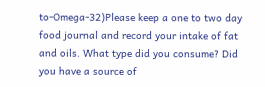to-Omega-32)Please keep a one to two day food journal and record your intake of fat and oils. What type did you consume? Did you have a source of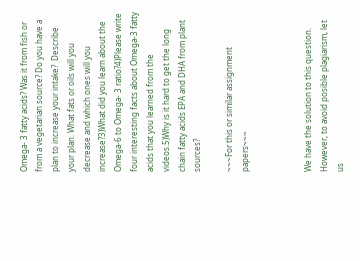Omega- 3 fatty acids? Was it from fish or from a vegetarian source? Do you have a plan to increase your intake?  Describe your plan. What fats or oils will you decrease and which ones will you increase?3)What did you learn about the Omega-6 to Omega- 3 ratio?4)Please write four interesting facts about Omega-3 fatty acids that you learned from the videos.5)Why is it hard to get the long chain fatty acids EPA and DHA from plant sources?

~~~For this or similar assignment papers~~~



We have the solution to this question. However, to avoid posible plagiarism, let us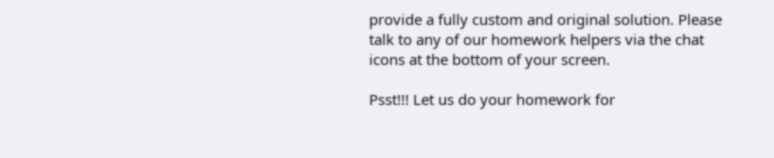provide a fully custom and original solution. Please talk to any of our homework helpers via the chat icons at the bottom of your screen.

Psst!!! Let us do your homework for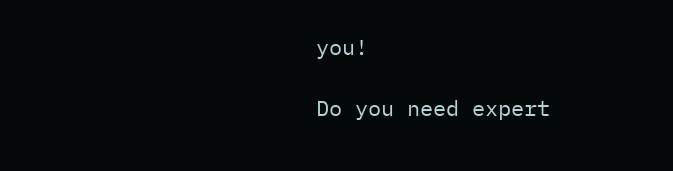you!

Do you need expert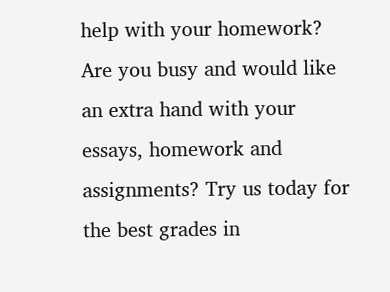help with your homework? Are you busy and would like an extra hand with your essays, homework and assignments? Try us today for the best grades in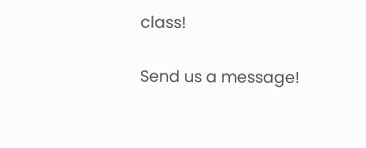class!

Send us a message!